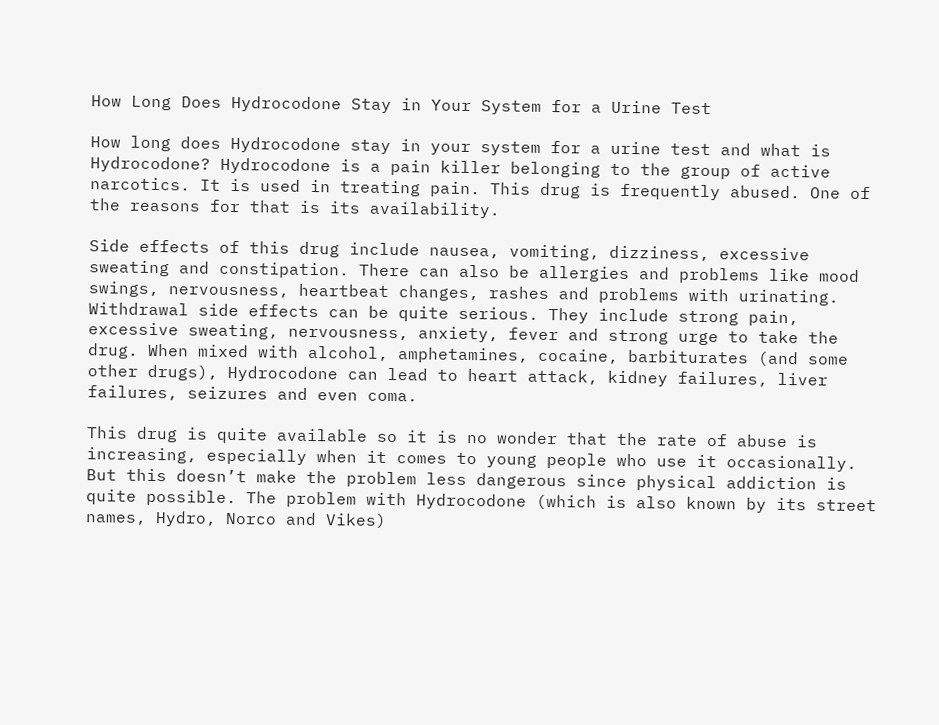How Long Does Hydrocodone Stay in Your System for a Urine Test

How long does Hydrocodone stay in your system for a urine test and what is Hydrocodone? Hydrocodone is a pain killer belonging to the group of active narcotics. It is used in treating pain. This drug is frequently abused. One of the reasons for that is its availability.

Side effects of this drug include nausea, vomiting, dizziness, excessive sweating and constipation. There can also be allergies and problems like mood swings, nervousness, heartbeat changes, rashes and problems with urinating. Withdrawal side effects can be quite serious. They include strong pain, excessive sweating, nervousness, anxiety, fever and strong urge to take the drug. When mixed with alcohol, amphetamines, cocaine, barbiturates (and some other drugs), Hydrocodone can lead to heart attack, kidney failures, liver failures, seizures and even coma.

This drug is quite available so it is no wonder that the rate of abuse is increasing, especially when it comes to young people who use it occasionally. But this doesn’t make the problem less dangerous since physical addiction is quite possible. The problem with Hydrocodone (which is also known by its street names, Hydro, Norco and Vikes)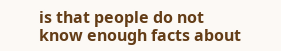is that people do not know enough facts about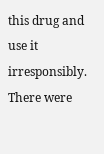this drug and use it irresponsibly. There were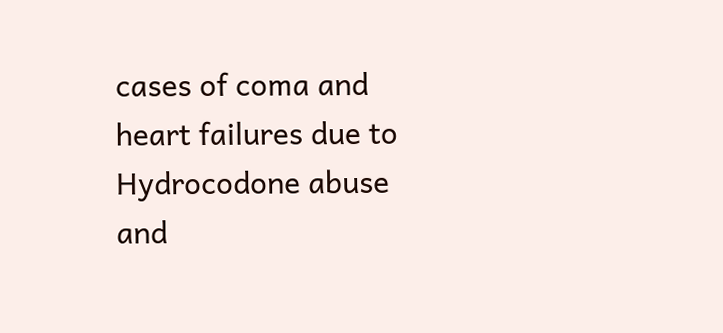cases of coma and heart failures due to Hydrocodone abuse and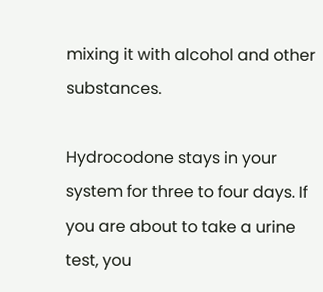mixing it with alcohol and other substances.

Hydrocodone stays in your system for three to four days. If you are about to take a urine test, you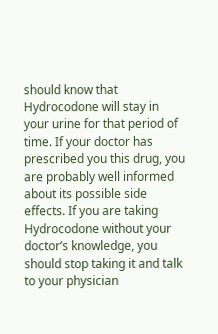should know that Hydrocodone will stay in your urine for that period of time. If your doctor has prescribed you this drug, you are probably well informed about its possible side effects. If you are taking Hydrocodone without your doctor’s knowledge, you should stop taking it and talk to your physician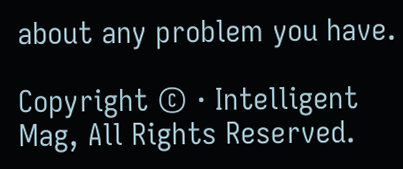about any problem you have.

Copyright © · Intelligent Mag, All Rights Reserved.